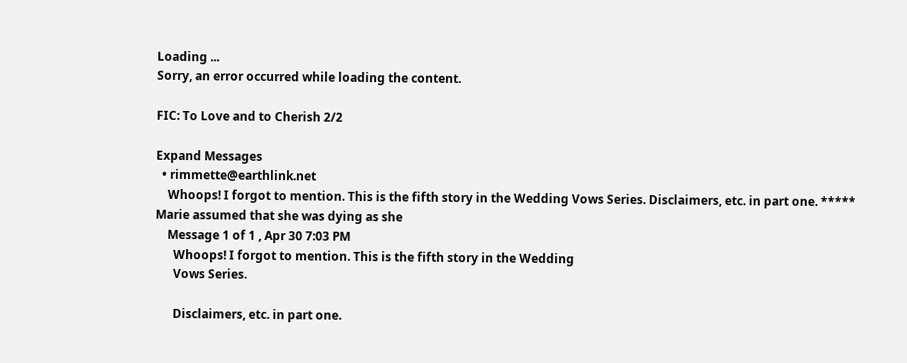Loading ...
Sorry, an error occurred while loading the content.

FIC: To Love and to Cherish 2/2

Expand Messages
  • rimmette@earthlink.net
    Whoops! I forgot to mention. This is the fifth story in the Wedding Vows Series. Disclaimers, etc. in part one. ***** Marie assumed that she was dying as she
    Message 1 of 1 , Apr 30 7:03 PM
      Whoops! I forgot to mention. This is the fifth story in the Wedding
      Vows Series.

      Disclaimers, etc. in part one.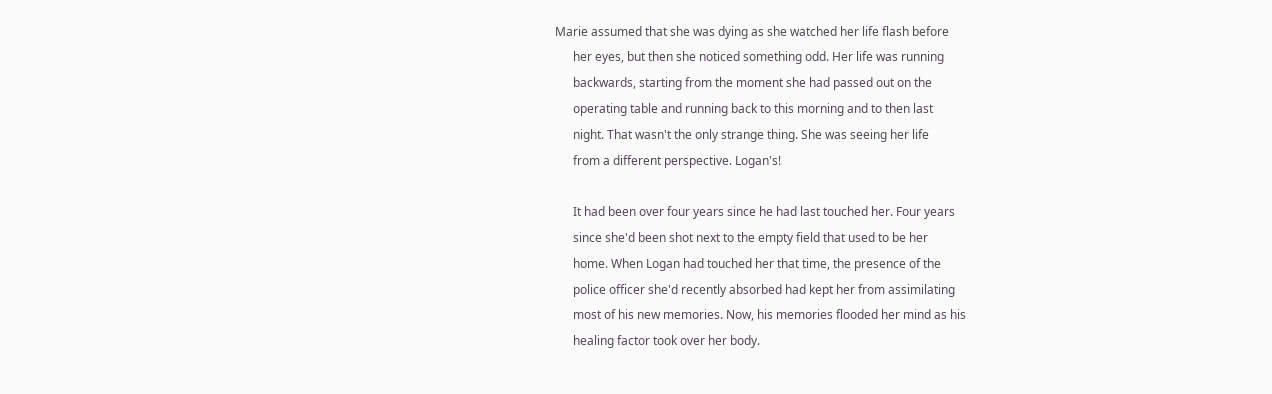Marie assumed that she was dying as she watched her life flash before
      her eyes, but then she noticed something odd. Her life was running
      backwards, starting from the moment she had passed out on the
      operating table and running back to this morning and to then last
      night. That wasn't the only strange thing. She was seeing her life
      from a different perspective. Logan's!

      It had been over four years since he had last touched her. Four years
      since she'd been shot next to the empty field that used to be her
      home. When Logan had touched her that time, the presence of the
      police officer she'd recently absorbed had kept her from assimilating
      most of his new memories. Now, his memories flooded her mind as his
      healing factor took over her body.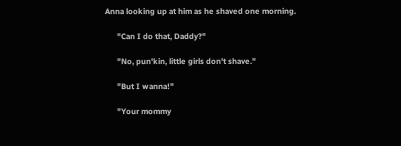Anna looking up at him as he shaved one morning.

      "Can I do that, Daddy?"

      "No, pun'kin, little girls don't shave."

      "But I wanna!"

      "Your mommy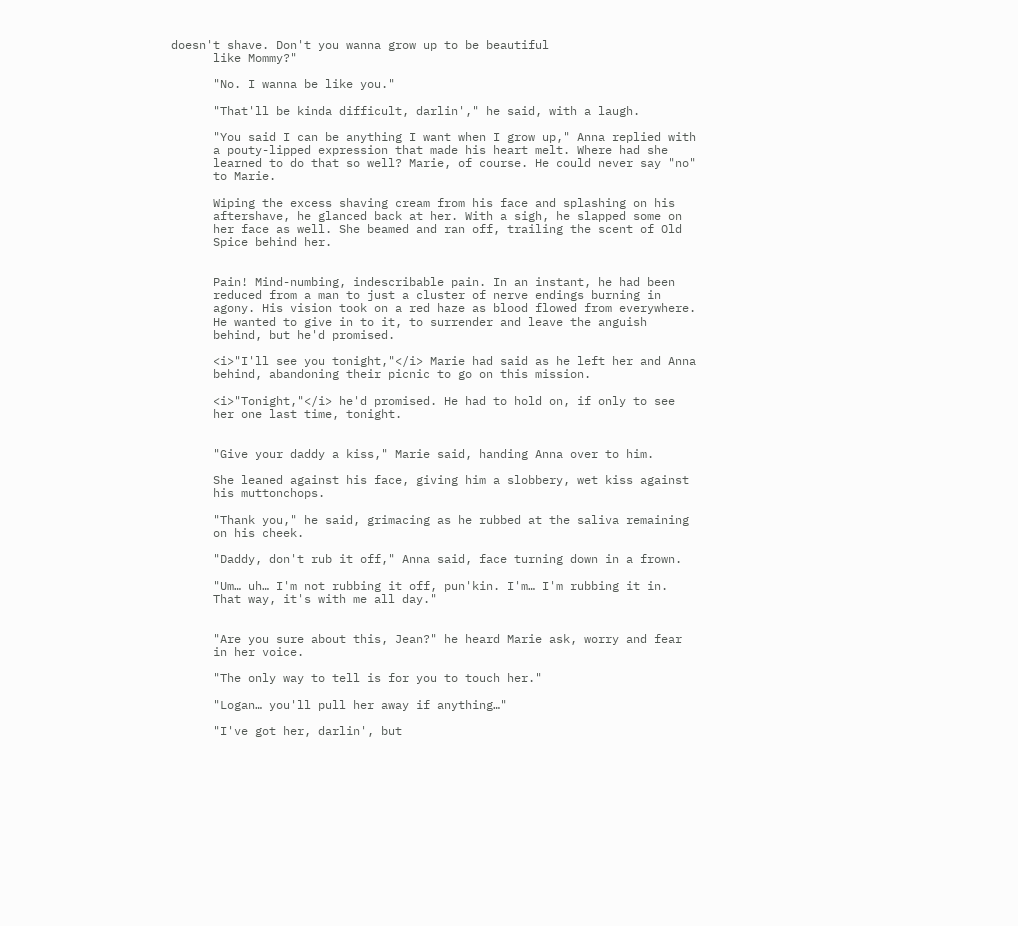doesn't shave. Don't you wanna grow up to be beautiful
      like Mommy?"

      "No. I wanna be like you."

      "That'll be kinda difficult, darlin'," he said, with a laugh.

      "You said I can be anything I want when I grow up," Anna replied with
      a pouty-lipped expression that made his heart melt. Where had she
      learned to do that so well? Marie, of course. He could never say "no"
      to Marie.

      Wiping the excess shaving cream from his face and splashing on his
      aftershave, he glanced back at her. With a sigh, he slapped some on
      her face as well. She beamed and ran off, trailing the scent of Old
      Spice behind her.


      Pain! Mind-numbing, indescribable pain. In an instant, he had been
      reduced from a man to just a cluster of nerve endings burning in
      agony. His vision took on a red haze as blood flowed from everywhere.
      He wanted to give in to it, to surrender and leave the anguish
      behind, but he'd promised.

      <i>"I'll see you tonight,"</i> Marie had said as he left her and Anna
      behind, abandoning their picnic to go on this mission.

      <i>"Tonight,"</i> he'd promised. He had to hold on, if only to see
      her one last time, tonight.


      "Give your daddy a kiss," Marie said, handing Anna over to him.

      She leaned against his face, giving him a slobbery, wet kiss against
      his muttonchops.

      "Thank you," he said, grimacing as he rubbed at the saliva remaining
      on his cheek.

      "Daddy, don't rub it off," Anna said, face turning down in a frown.

      "Um… uh… I'm not rubbing it off, pun'kin. I'm… I'm rubbing it in.
      That way, it's with me all day."


      "Are you sure about this, Jean?" he heard Marie ask, worry and fear
      in her voice.

      "The only way to tell is for you to touch her."

      "Logan… you'll pull her away if anything…"

      "I've got her, darlin', but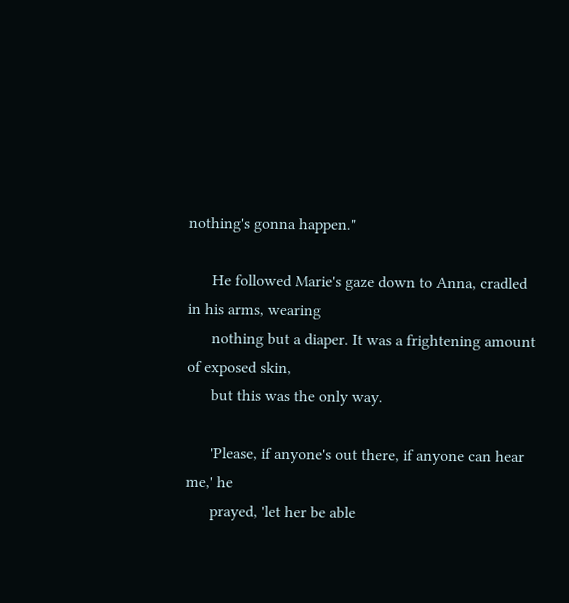nothing's gonna happen."

      He followed Marie's gaze down to Anna, cradled in his arms, wearing
      nothing but a diaper. It was a frightening amount of exposed skin,
      but this was the only way.

      'Please, if anyone's out there, if anyone can hear me,' he
      prayed, 'let her be able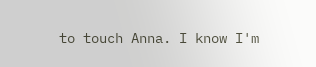to touch Anna. I know I'm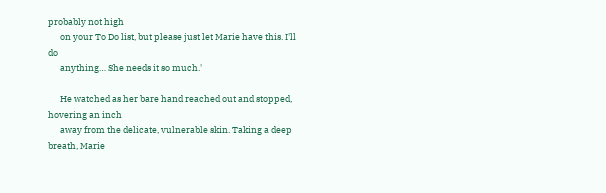probably not high
      on your To Do list, but please just let Marie have this. I'll do
      anything… She needs it so much.'

      He watched as her bare hand reached out and stopped, hovering an inch
      away from the delicate, vulnerable skin. Taking a deep breath, Marie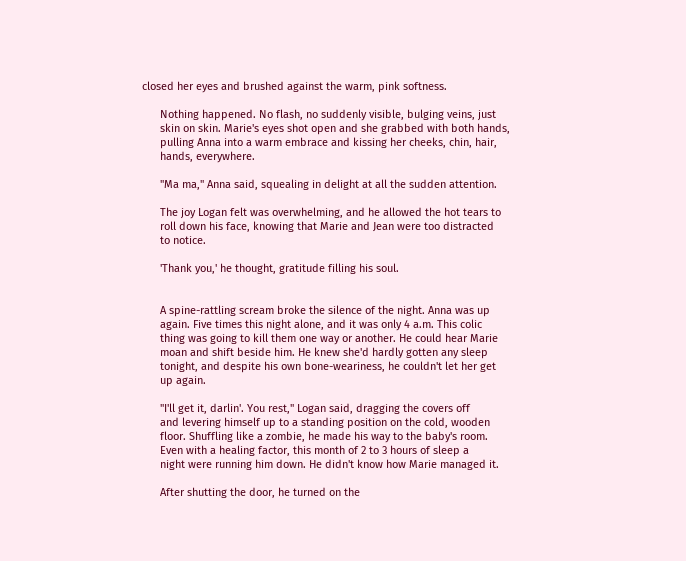closed her eyes and brushed against the warm, pink softness.

      Nothing happened. No flash, no suddenly visible, bulging veins, just
      skin on skin. Marie's eyes shot open and she grabbed with both hands,
      pulling Anna into a warm embrace and kissing her cheeks, chin, hair,
      hands, everywhere.

      "Ma ma," Anna said, squealing in delight at all the sudden attention.

      The joy Logan felt was overwhelming, and he allowed the hot tears to
      roll down his face, knowing that Marie and Jean were too distracted
      to notice.

      'Thank you,' he thought, gratitude filling his soul.


      A spine-rattling scream broke the silence of the night. Anna was up
      again. Five times this night alone, and it was only 4 a.m. This colic
      thing was going to kill them one way or another. He could hear Marie
      moan and shift beside him. He knew she'd hardly gotten any sleep
      tonight, and despite his own bone-weariness, he couldn't let her get
      up again.

      "I'll get it, darlin'. You rest," Logan said, dragging the covers off
      and levering himself up to a standing position on the cold, wooden
      floor. Shuffling like a zombie, he made his way to the baby's room.
      Even with a healing factor, this month of 2 to 3 hours of sleep a
      night were running him down. He didn't know how Marie managed it.

      After shutting the door, he turned on the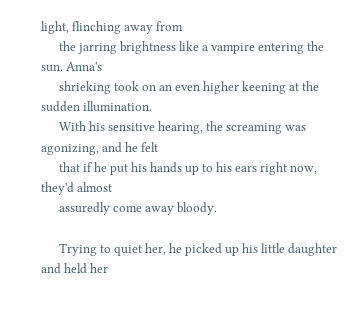light, flinching away from
      the jarring brightness like a vampire entering the sun. Anna's
      shrieking took on an even higher keening at the sudden illumination.
      With his sensitive hearing, the screaming was agonizing, and he felt
      that if he put his hands up to his ears right now, they'd almost
      assuredly come away bloody.

      Trying to quiet her, he picked up his little daughter and held her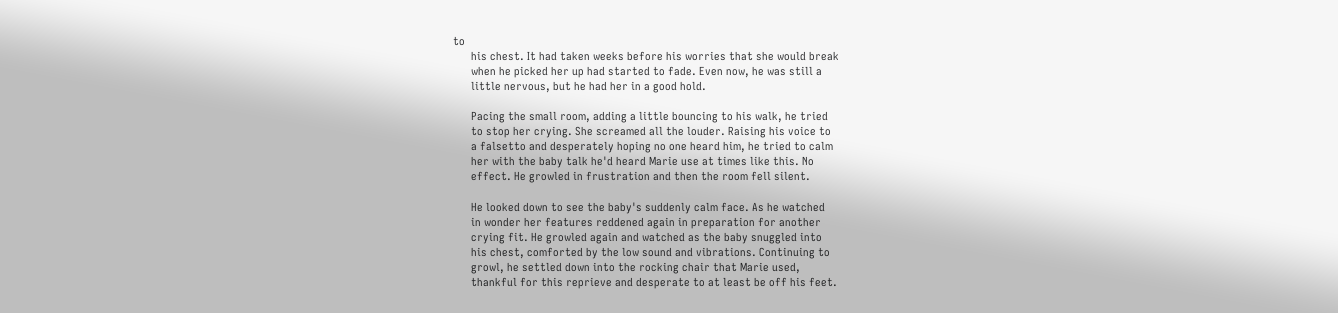to
      his chest. It had taken weeks before his worries that she would break
      when he picked her up had started to fade. Even now, he was still a
      little nervous, but he had her in a good hold.

      Pacing the small room, adding a little bouncing to his walk, he tried
      to stop her crying. She screamed all the louder. Raising his voice to
      a falsetto and desperately hoping no one heard him, he tried to calm
      her with the baby talk he'd heard Marie use at times like this. No
      effect. He growled in frustration and then the room fell silent.

      He looked down to see the baby's suddenly calm face. As he watched
      in wonder her features reddened again in preparation for another
      crying fit. He growled again and watched as the baby snuggled into
      his chest, comforted by the low sound and vibrations. Continuing to
      growl, he settled down into the rocking chair that Marie used,
      thankful for this reprieve and desperate to at least be off his feet.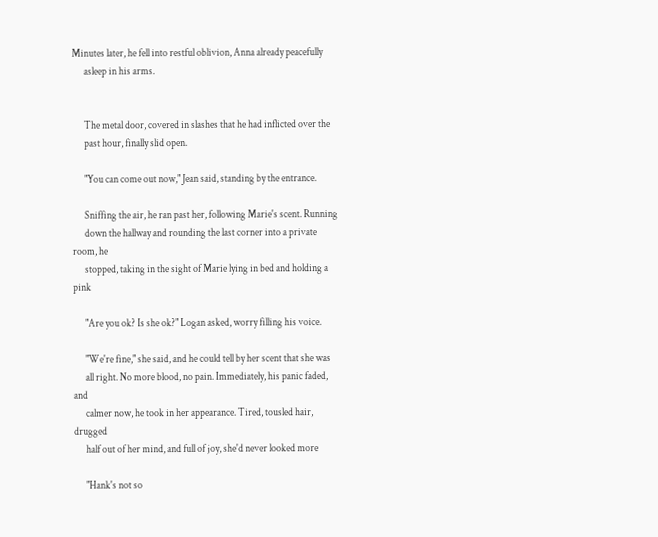Minutes later, he fell into restful oblivion, Anna already peacefully
      asleep in his arms.


      The metal door, covered in slashes that he had inflicted over the
      past hour, finally slid open.

      "You can come out now," Jean said, standing by the entrance.

      Sniffing the air, he ran past her, following Marie's scent. Running
      down the hallway and rounding the last corner into a private room, he
      stopped, taking in the sight of Marie lying in bed and holding a pink

      "Are you ok? Is she ok?" Logan asked, worry filling his voice.

      "We're fine," she said, and he could tell by her scent that she was
      all right. No more blood, no pain. Immediately, his panic faded, and
      calmer now, he took in her appearance. Tired, tousled hair, drugged
      half out of her mind, and full of joy, she'd never looked more

      "Hank's not so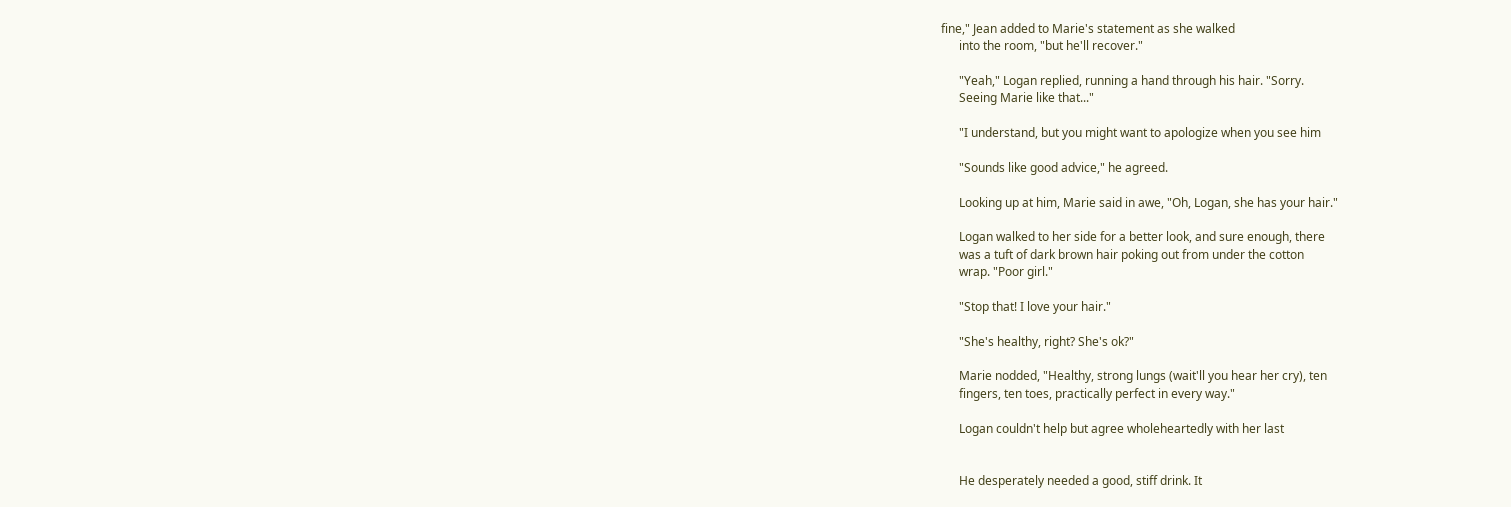fine," Jean added to Marie's statement as she walked
      into the room, "but he'll recover."

      "Yeah," Logan replied, running a hand through his hair. "Sorry.
      Seeing Marie like that..."

      "I understand, but you might want to apologize when you see him

      "Sounds like good advice," he agreed.

      Looking up at him, Marie said in awe, "Oh, Logan, she has your hair."

      Logan walked to her side for a better look, and sure enough, there
      was a tuft of dark brown hair poking out from under the cotton
      wrap. "Poor girl."

      "Stop that! I love your hair."

      "She's healthy, right? She's ok?"

      Marie nodded, "Healthy, strong lungs (wait'll you hear her cry), ten
      fingers, ten toes, practically perfect in every way."

      Logan couldn't help but agree wholeheartedly with her last


      He desperately needed a good, stiff drink. It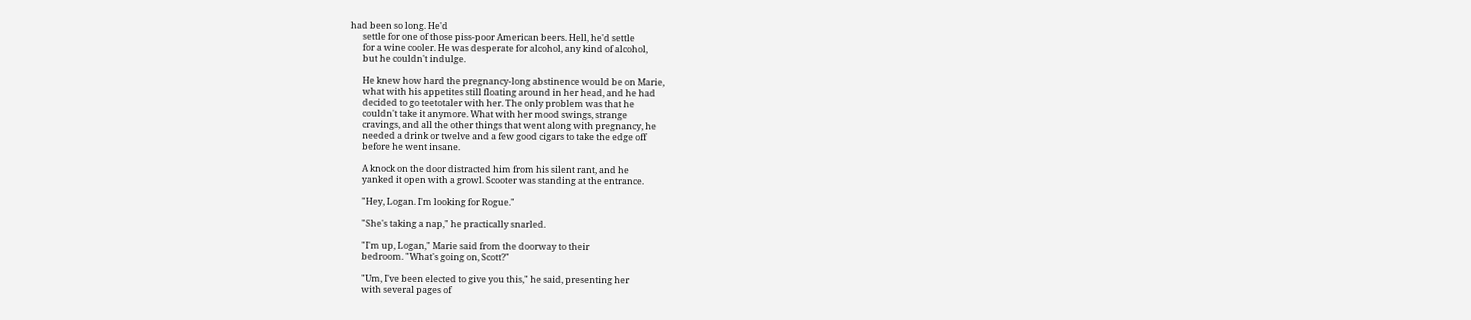had been so long. He'd
      settle for one of those piss-poor American beers. Hell, he'd settle
      for a wine cooler. He was desperate for alcohol, any kind of alcohol,
      but he couldn't indulge.

      He knew how hard the pregnancy-long abstinence would be on Marie,
      what with his appetites still floating around in her head, and he had
      decided to go teetotaler with her. The only problem was that he
      couldn't take it anymore. What with her mood swings, strange
      cravings, and all the other things that went along with pregnancy, he
      needed a drink or twelve and a few good cigars to take the edge off
      before he went insane.

      A knock on the door distracted him from his silent rant, and he
      yanked it open with a growl. Scooter was standing at the entrance.

      "Hey, Logan. I'm looking for Rogue."

      "She's taking a nap," he practically snarled.

      "I'm up, Logan," Marie said from the doorway to their
      bedroom. "What's going on, Scott?"

      "Um, I've been elected to give you this," he said, presenting her
      with several pages of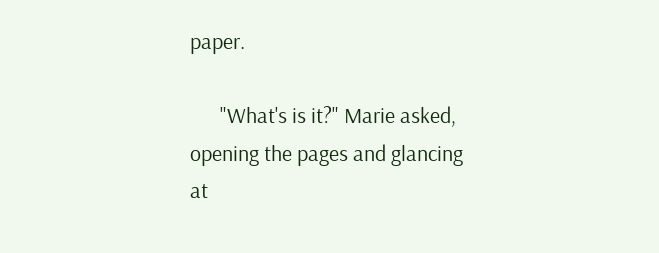paper.

      "What's is it?" Marie asked, opening the pages and glancing at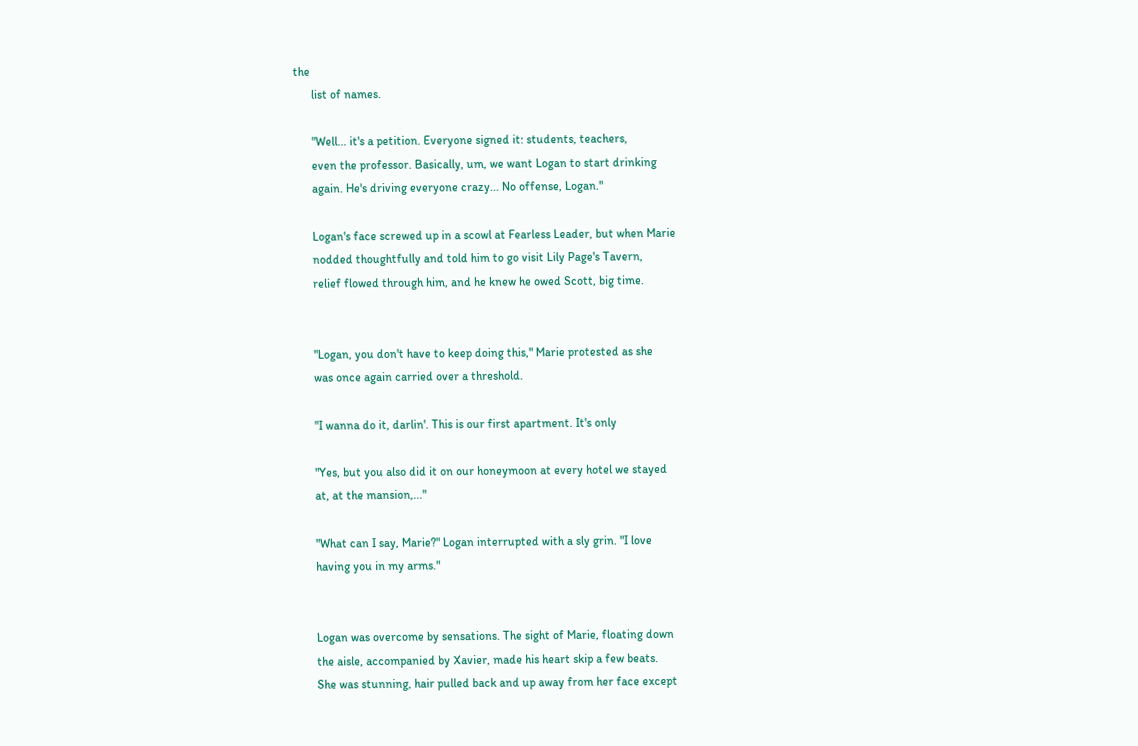the
      list of names.

      "Well... it's a petition. Everyone signed it: students, teachers,
      even the professor. Basically, um, we want Logan to start drinking
      again. He's driving everyone crazy... No offense, Logan."

      Logan's face screwed up in a scowl at Fearless Leader, but when Marie
      nodded thoughtfully and told him to go visit Lily Page's Tavern,
      relief flowed through him, and he knew he owed Scott, big time.


      "Logan, you don't have to keep doing this," Marie protested as she
      was once again carried over a threshold.

      "I wanna do it, darlin'. This is our first apartment. It's only

      "Yes, but you also did it on our honeymoon at every hotel we stayed
      at, at the mansion,..."

      "What can I say, Marie?" Logan interrupted with a sly grin. "I love
      having you in my arms."


      Logan was overcome by sensations. The sight of Marie, floating down
      the aisle, accompanied by Xavier, made his heart skip a few beats.
      She was stunning, hair pulled back and up away from her face except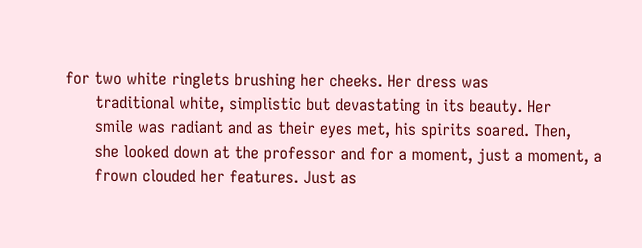for two white ringlets brushing her cheeks. Her dress was
      traditional white, simplistic but devastating in its beauty. Her
      smile was radiant and as their eyes met, his spirits soared. Then,
      she looked down at the professor and for a moment, just a moment, a
      frown clouded her features. Just as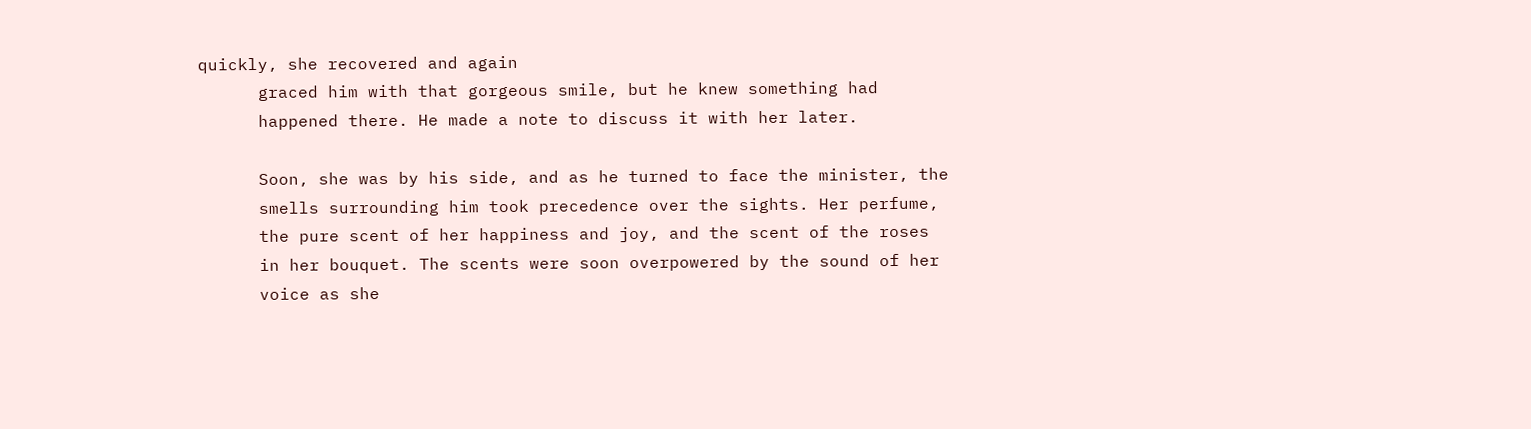quickly, she recovered and again
      graced him with that gorgeous smile, but he knew something had
      happened there. He made a note to discuss it with her later.

      Soon, she was by his side, and as he turned to face the minister, the
      smells surrounding him took precedence over the sights. Her perfume,
      the pure scent of her happiness and joy, and the scent of the roses
      in her bouquet. The scents were soon overpowered by the sound of her
      voice as she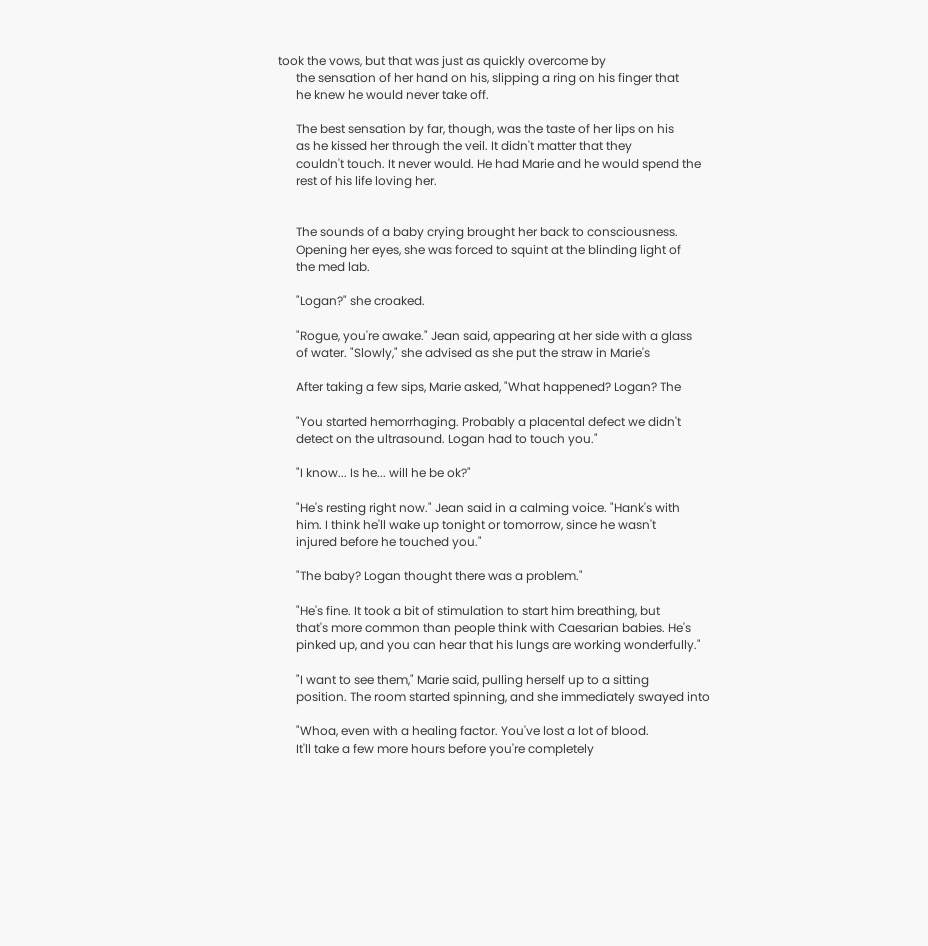took the vows, but that was just as quickly overcome by
      the sensation of her hand on his, slipping a ring on his finger that
      he knew he would never take off.

      The best sensation by far, though, was the taste of her lips on his
      as he kissed her through the veil. It didn't matter that they
      couldn't touch. It never would. He had Marie and he would spend the
      rest of his life loving her.


      The sounds of a baby crying brought her back to consciousness.
      Opening her eyes, she was forced to squint at the blinding light of
      the med lab.

      "Logan?" she croaked.

      "Rogue, you're awake." Jean said, appearing at her side with a glass
      of water. "Slowly," she advised as she put the straw in Marie's

      After taking a few sips, Marie asked, "What happened? Logan? The

      "You started hemorrhaging. Probably a placental defect we didn't
      detect on the ultrasound. Logan had to touch you."

      "I know... Is he... will he be ok?"

      "He's resting right now." Jean said in a calming voice. "Hank's with
      him. I think he'll wake up tonight or tomorrow, since he wasn't
      injured before he touched you."

      "The baby? Logan thought there was a problem."

      "He's fine. It took a bit of stimulation to start him breathing, but
      that's more common than people think with Caesarian babies. He's
      pinked up, and you can hear that his lungs are working wonderfully."

      "I want to see them," Marie said, pulling herself up to a sitting
      position. The room started spinning, and she immediately swayed into

      "Whoa, even with a healing factor. You've lost a lot of blood.
      It'll take a few more hours before you're completely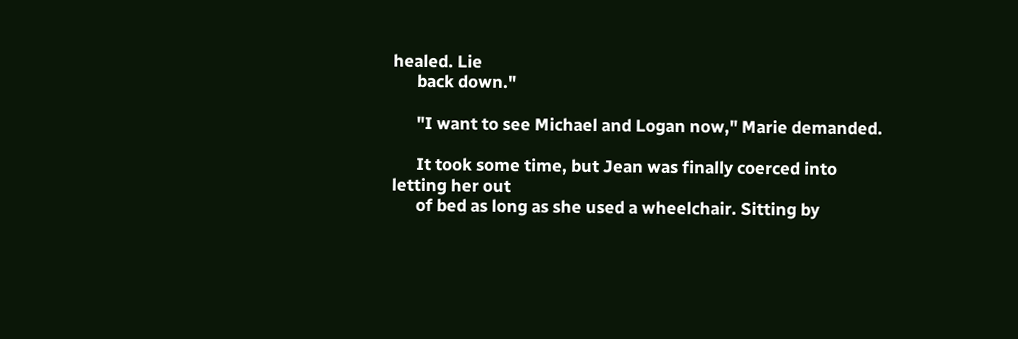healed. Lie
      back down."

      "I want to see Michael and Logan now," Marie demanded.

      It took some time, but Jean was finally coerced into letting her out
      of bed as long as she used a wheelchair. Sitting by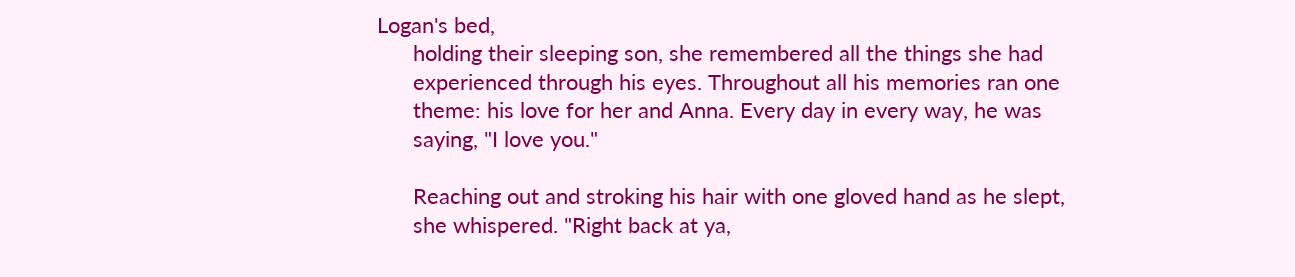Logan's bed,
      holding their sleeping son, she remembered all the things she had
      experienced through his eyes. Throughout all his memories ran one
      theme: his love for her and Anna. Every day in every way, he was
      saying, "I love you."

      Reaching out and stroking his hair with one gloved hand as he slept,
      she whispered. "Right back at ya,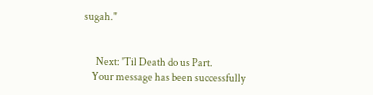sugah."


      Next: 'Til Death do us Part.
    Your message has been successfully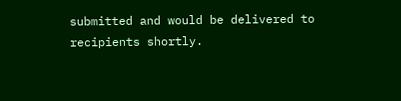submitted and would be delivered to recipients shortly.